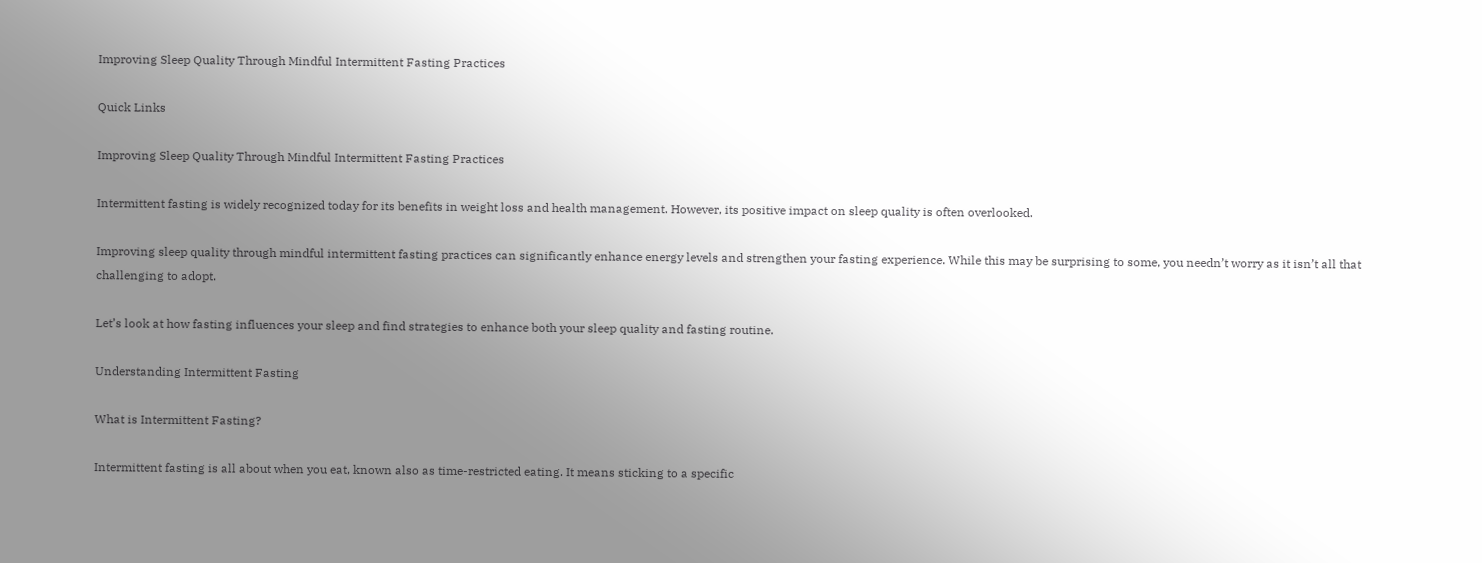Improving Sleep Quality Through Mindful Intermittent Fasting Practices

Quick Links

Improving Sleep Quality Through Mindful Intermittent Fasting Practices

Intermittent fasting is widely recognized today for its benefits in weight loss and health management. However, its positive impact on sleep quality is often overlooked.

Improving sleep quality through mindful intermittent fasting practices can significantly enhance energy levels and strengthen your fasting experience. While this may be surprising to some, you needn’t worry as it isn’t all that challenging to adopt.

Let’s look at how fasting influences your sleep and find strategies to enhance both your sleep quality and fasting routine.

Understanding Intermittent Fasting

What is Intermittent Fasting?

Intermittent fasting is all about when you eat, known also as time-restricted eating. It means sticking to a specific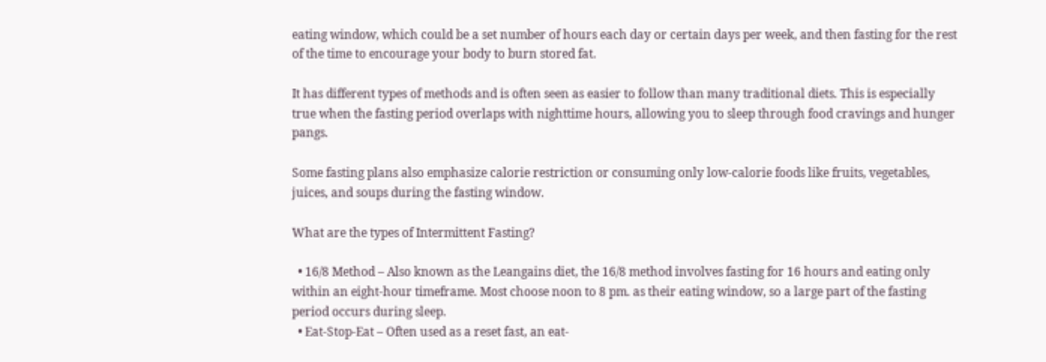eating window, which could be a set number of hours each day or certain days per week, and then fasting for the rest of the time to encourage your body to burn stored fat.

It has different types of methods and is often seen as easier to follow than many traditional diets. This is especially true when the fasting period overlaps with nighttime hours, allowing you to sleep through food cravings and hunger pangs.

Some fasting plans also emphasize calorie restriction or consuming only low-calorie foods like fruits, vegetables, juices, and soups during the fasting window.

What are the types of Intermittent Fasting?

  • 16/8 Method – Also known as the Leangains diet, the 16/8 method involves fasting for 16 hours and eating only within an eight-hour timeframe. Most choose noon to 8 pm. as their eating window, so a large part of the fasting period occurs during sleep.
  • Eat-Stop-Eat – Often used as a reset fast, an eat-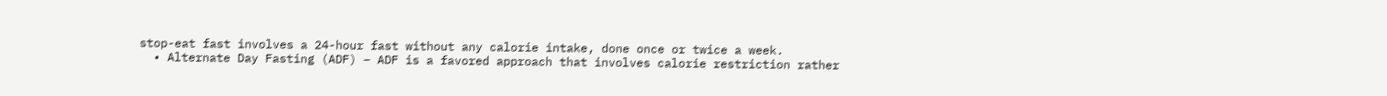stop-eat fast involves a 24-hour fast without any calorie intake, done once or twice a week.
  • Alternate Day Fasting (ADF) – ADF is a favored approach that involves calorie restriction rather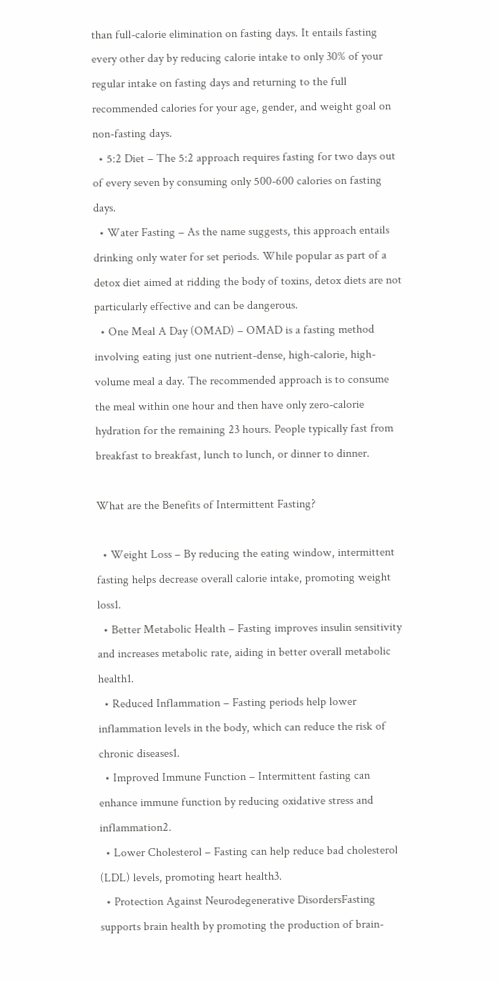than full-calorie elimination on fasting days. It entails fasting every other day by reducing calorie intake to only 30% of your regular intake on fasting days and returning to the full recommended calories for your age, gender, and weight goal on non-fasting days.
  • 5:2 Diet – The 5:2 approach requires fasting for two days out of every seven by consuming only 500-600 calories on fasting days.
  • Water Fasting – As the name suggests, this approach entails drinking only water for set periods. While popular as part of a detox diet aimed at ridding the body of toxins, detox diets are not particularly effective and can be dangerous.
  • One Meal A Day (OMAD) – OMAD is a fasting method involving eating just one nutrient-dense, high-calorie, high-volume meal a day. The recommended approach is to consume the meal within one hour and then have only zero-calorie hydration for the remaining 23 hours. People typically fast from breakfast to breakfast, lunch to lunch, or dinner to dinner.

What are the Benefits of Intermittent Fasting?

  • Weight Loss – By reducing the eating window, intermittent fasting helps decrease overall calorie intake, promoting weight loss1.
  • Better Metabolic Health – Fasting improves insulin sensitivity and increases metabolic rate, aiding in better overall metabolic health1.
  • Reduced Inflammation – Fasting periods help lower inflammation levels in the body, which can reduce the risk of chronic diseases1.
  • Improved Immune Function – Intermittent fasting can enhance immune function by reducing oxidative stress and inflammation2.
  • Lower Cholesterol – Fasting can help reduce bad cholesterol (LDL) levels, promoting heart health3.
  • Protection Against Neurodegenerative DisordersFasting supports brain health by promoting the production of brain-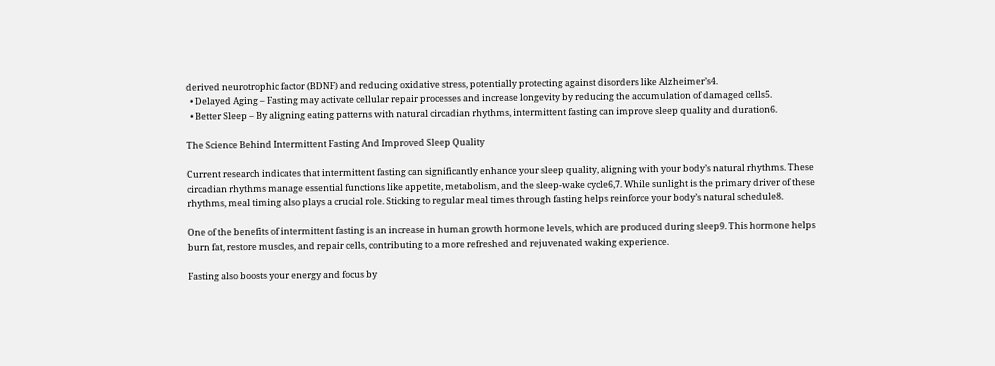derived neurotrophic factor (BDNF) and reducing oxidative stress, potentially protecting against disorders like Alzheimer’s4.
  • Delayed Aging – Fasting may activate cellular repair processes and increase longevity by reducing the accumulation of damaged cells5.
  • Better Sleep – By aligning eating patterns with natural circadian rhythms, intermittent fasting can improve sleep quality and duration6.

The Science Behind Intermittent Fasting And Improved Sleep Quality

Current research indicates that intermittent fasting can significantly enhance your sleep quality, aligning with your body’s natural rhythms. These circadian rhythms manage essential functions like appetite, metabolism, and the sleep-wake cycle6,7. While sunlight is the primary driver of these rhythms, meal timing also plays a crucial role. Sticking to regular meal times through fasting helps reinforce your body’s natural schedule8.

One of the benefits of intermittent fasting is an increase in human growth hormone levels, which are produced during sleep9. This hormone helps burn fat, restore muscles, and repair cells, contributing to a more refreshed and rejuvenated waking experience.

Fasting also boosts your energy and focus by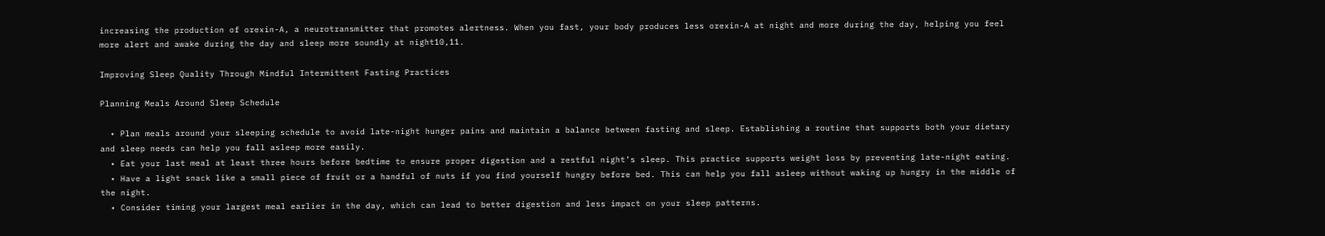increasing the production of orexin-A, a neurotransmitter that promotes alertness. When you fast, your body produces less orexin-A at night and more during the day, helping you feel more alert and awake during the day and sleep more soundly at night10,11.

Improving Sleep Quality Through Mindful Intermittent Fasting Practices

Planning Meals Around Sleep Schedule

  • Plan meals around your sleeping schedule to avoid late-night hunger pains and maintain a balance between fasting and sleep. Establishing a routine that supports both your dietary and sleep needs can help you fall asleep more easily.
  • Eat your last meal at least three hours before bedtime to ensure proper digestion and a restful night’s sleep. This practice supports weight loss by preventing late-night eating.
  • Have a light snack like a small piece of fruit or a handful of nuts if you find yourself hungry before bed. This can help you fall asleep without waking up hungry in the middle of the night.
  • Consider timing your largest meal earlier in the day, which can lead to better digestion and less impact on your sleep patterns.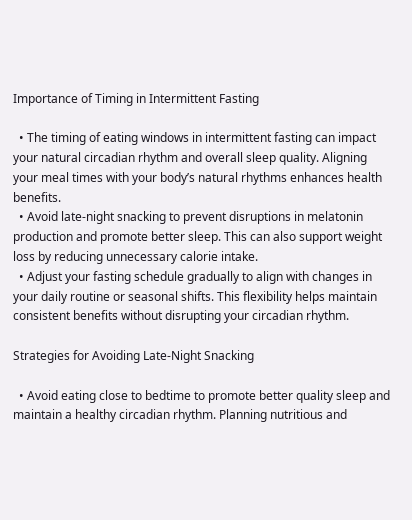Importance of Timing in Intermittent Fasting

  • The timing of eating windows in intermittent fasting can impact your natural circadian rhythm and overall sleep quality. Aligning your meal times with your body’s natural rhythms enhances health benefits.
  • Avoid late-night snacking to prevent disruptions in melatonin production and promote better sleep. This can also support weight loss by reducing unnecessary calorie intake.
  • Adjust your fasting schedule gradually to align with changes in your daily routine or seasonal shifts. This flexibility helps maintain consistent benefits without disrupting your circadian rhythm.

Strategies for Avoiding Late-Night Snacking

  • Avoid eating close to bedtime to promote better quality sleep and maintain a healthy circadian rhythm. Planning nutritious and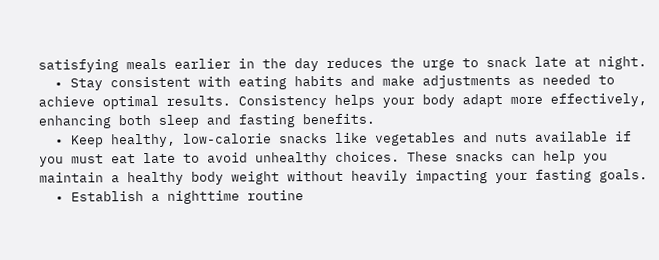satisfying meals earlier in the day reduces the urge to snack late at night.
  • Stay consistent with eating habits and make adjustments as needed to achieve optimal results. Consistency helps your body adapt more effectively, enhancing both sleep and fasting benefits.
  • Keep healthy, low-calorie snacks like vegetables and nuts available if you must eat late to avoid unhealthy choices. These snacks can help you maintain a healthy body weight without heavily impacting your fasting goals.
  • Establish a nighttime routine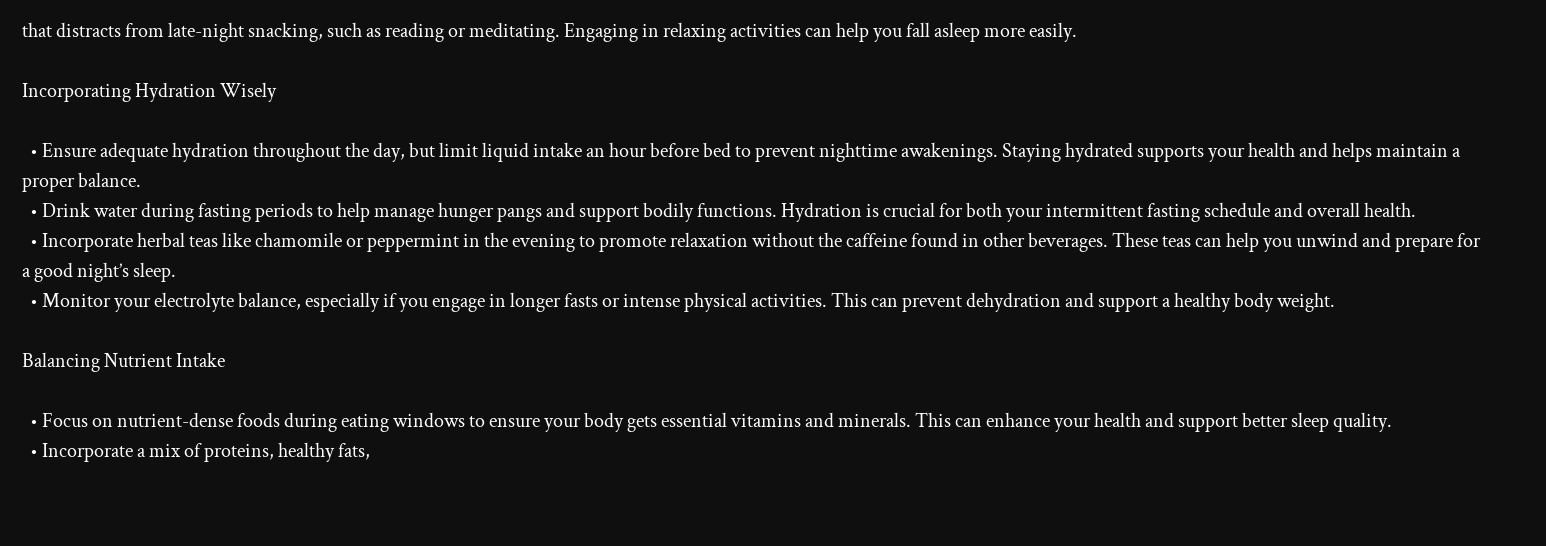that distracts from late-night snacking, such as reading or meditating. Engaging in relaxing activities can help you fall asleep more easily.

Incorporating Hydration Wisely

  • Ensure adequate hydration throughout the day, but limit liquid intake an hour before bed to prevent nighttime awakenings. Staying hydrated supports your health and helps maintain a proper balance.
  • Drink water during fasting periods to help manage hunger pangs and support bodily functions. Hydration is crucial for both your intermittent fasting schedule and overall health.
  • Incorporate herbal teas like chamomile or peppermint in the evening to promote relaxation without the caffeine found in other beverages. These teas can help you unwind and prepare for a good night’s sleep.
  • Monitor your electrolyte balance, especially if you engage in longer fasts or intense physical activities. This can prevent dehydration and support a healthy body weight.

Balancing Nutrient Intake

  • Focus on nutrient-dense foods during eating windows to ensure your body gets essential vitamins and minerals. This can enhance your health and support better sleep quality.
  • Incorporate a mix of proteins, healthy fats,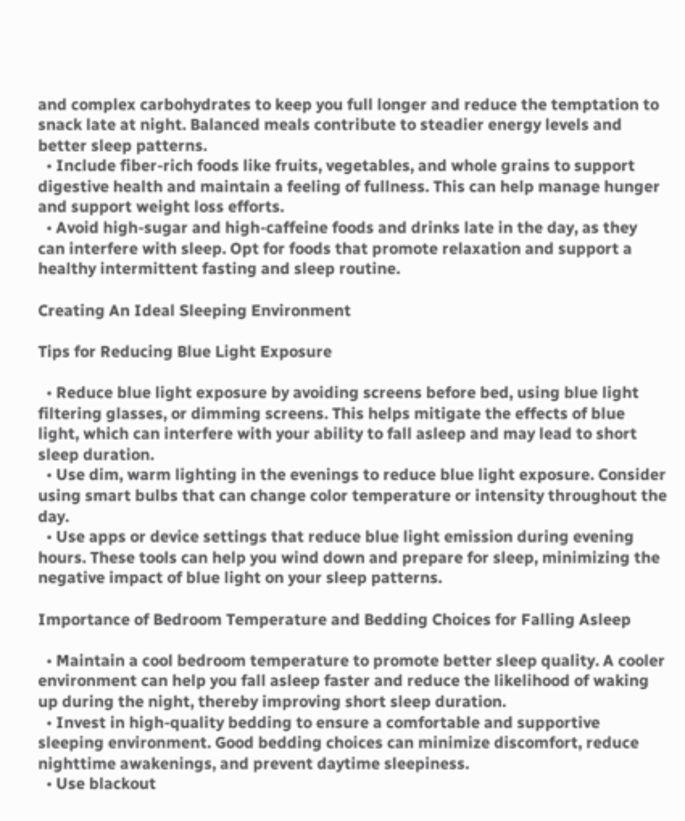and complex carbohydrates to keep you full longer and reduce the temptation to snack late at night. Balanced meals contribute to steadier energy levels and better sleep patterns.
  • Include fiber-rich foods like fruits, vegetables, and whole grains to support digestive health and maintain a feeling of fullness. This can help manage hunger and support weight loss efforts.
  • Avoid high-sugar and high-caffeine foods and drinks late in the day, as they can interfere with sleep. Opt for foods that promote relaxation and support a healthy intermittent fasting and sleep routine.

Creating An Ideal Sleeping Environment

Tips for Reducing Blue Light Exposure

  • Reduce blue light exposure by avoiding screens before bed, using blue light filtering glasses, or dimming screens. This helps mitigate the effects of blue light, which can interfere with your ability to fall asleep and may lead to short sleep duration.
  • Use dim, warm lighting in the evenings to reduce blue light exposure. Consider using smart bulbs that can change color temperature or intensity throughout the day.
  • Use apps or device settings that reduce blue light emission during evening hours. These tools can help you wind down and prepare for sleep, minimizing the negative impact of blue light on your sleep patterns.

Importance of Bedroom Temperature and Bedding Choices for Falling Asleep

  • Maintain a cool bedroom temperature to promote better sleep quality. A cooler environment can help you fall asleep faster and reduce the likelihood of waking up during the night, thereby improving short sleep duration.
  • Invest in high-quality bedding to ensure a comfortable and supportive sleeping environment. Good bedding choices can minimize discomfort, reduce nighttime awakenings, and prevent daytime sleepiness.
  • Use blackout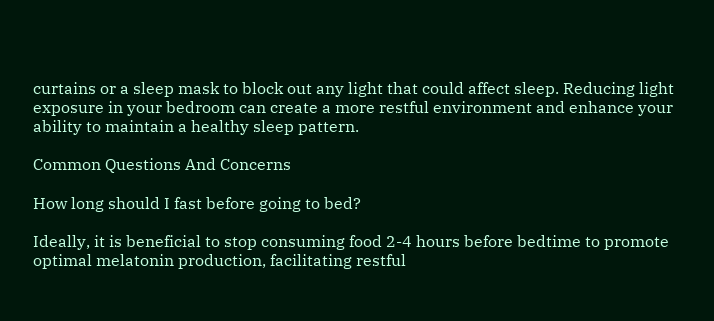curtains or a sleep mask to block out any light that could affect sleep. Reducing light exposure in your bedroom can create a more restful environment and enhance your ability to maintain a healthy sleep pattern.

Common Questions And Concerns

How long should I fast before going to bed?

Ideally, it is beneficial to stop consuming food 2-4 hours before bedtime to promote optimal melatonin production, facilitating restful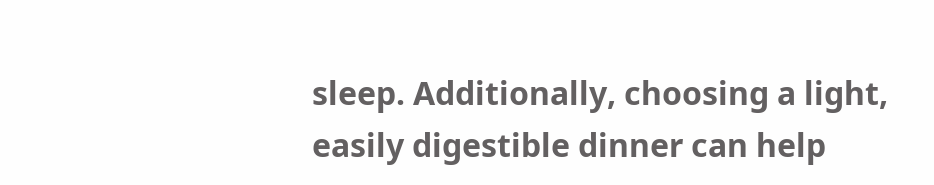sleep. Additionally, choosing a light, easily digestible dinner can help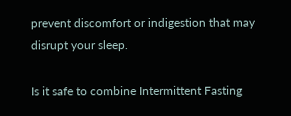prevent discomfort or indigestion that may disrupt your sleep.

Is it safe to combine Intermittent Fasting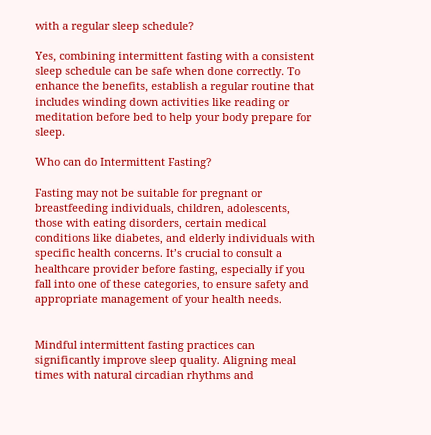with a regular sleep schedule?

Yes, combining intermittent fasting with a consistent sleep schedule can be safe when done correctly. To enhance the benefits, establish a regular routine that includes winding down activities like reading or meditation before bed to help your body prepare for sleep.

Who can do Intermittent Fasting?

Fasting may not be suitable for pregnant or breastfeeding individuals, children, adolescents, those with eating disorders, certain medical conditions like diabetes, and elderly individuals with specific health concerns. It’s crucial to consult a healthcare provider before fasting, especially if you fall into one of these categories, to ensure safety and appropriate management of your health needs.


Mindful intermittent fasting practices can significantly improve sleep quality. Aligning meal times with natural circadian rhythms and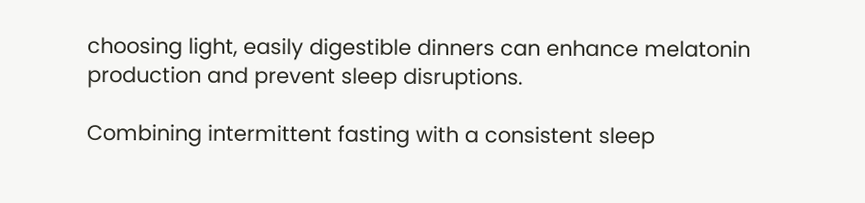choosing light, easily digestible dinners can enhance melatonin production and prevent sleep disruptions.

Combining intermittent fasting with a consistent sleep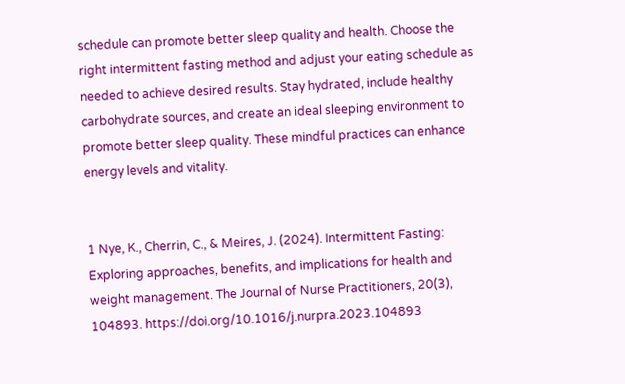schedule can promote better sleep quality and health. Choose the right intermittent fasting method and adjust your eating schedule as needed to achieve desired results. Stay hydrated, include healthy carbohydrate sources, and create an ideal sleeping environment to promote better sleep quality. These mindful practices can enhance energy levels and vitality.


1 Nye, K., Cherrin, C., & Meires, J. (2024). Intermittent Fasting: Exploring approaches, benefits, and implications for health and weight management. The Journal of Nurse Practitioners, 20(3), 104893. https://doi.org/10.1016/j.nurpra.2023.104893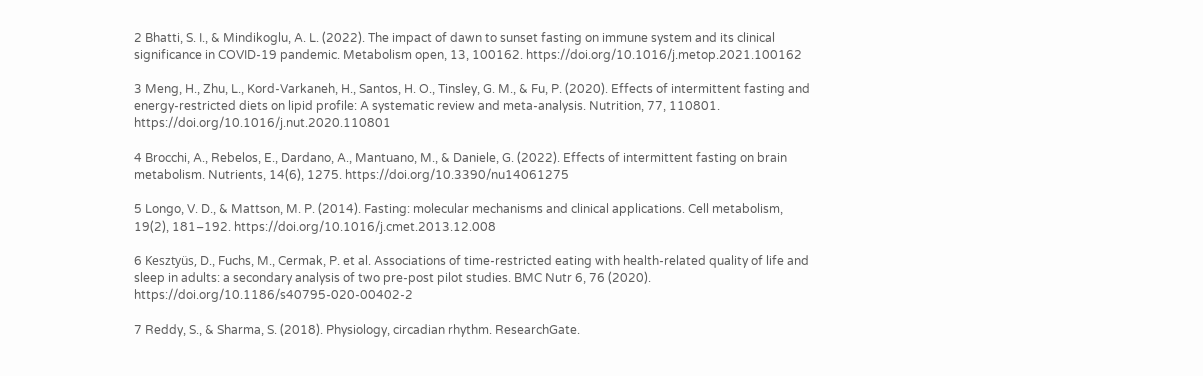2 Bhatti, S. I., & Mindikoglu, A. L. (2022). The impact of dawn to sunset fasting on immune system and its clinical significance in COVID-19 pandemic. Metabolism open, 13, 100162. https://doi.org/10.1016/j.metop.2021.100162

3 Meng, H., Zhu, L., Kord-Varkaneh, H., Santos, H. O., Tinsley, G. M., & Fu, P. (2020). Effects of intermittent fasting and energy-restricted diets on lipid profile: A systematic review and meta-analysis. Nutrition, 77, 110801. https://doi.org/10.1016/j.nut.2020.110801

4 Brocchi, A., Rebelos, E., Dardano, A., Mantuano, M., & Daniele, G. (2022). Effects of intermittent fasting on brain metabolism. Nutrients, 14(6), 1275. https://doi.org/10.3390/nu14061275

5 Longo, V. D., & Mattson, M. P. (2014). Fasting: molecular mechanisms and clinical applications. Cell metabolism, 19(2), 181–192. https://doi.org/10.1016/j.cmet.2013.12.008

6 Kesztyüs, D., Fuchs, M., Cermak, P. et al. Associations of time-restricted eating with health-related quality of life and sleep in adults: a secondary analysis of two pre-post pilot studies. BMC Nutr 6, 76 (2020). https://doi.org/10.1186/s40795-020-00402-2

7 Reddy, S., & Sharma, S. (2018). Physiology, circadian rhythm. ResearchGate.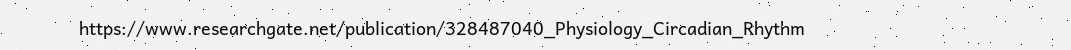https://www.researchgate.net/publication/328487040_Physiology_Circadian_Rhythm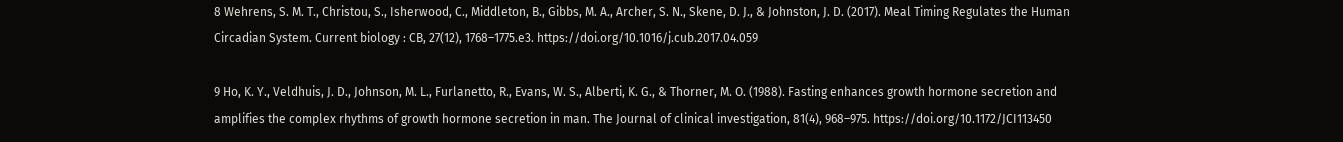8 Wehrens, S. M. T., Christou, S., Isherwood, C., Middleton, B., Gibbs, M. A., Archer, S. N., Skene, D. J., & Johnston, J. D. (2017). Meal Timing Regulates the Human Circadian System. Current biology : CB, 27(12), 1768–1775.e3. https://doi.org/10.1016/j.cub.2017.04.059

9 Ho, K. Y., Veldhuis, J. D., Johnson, M. L., Furlanetto, R., Evans, W. S., Alberti, K. G., & Thorner, M. O. (1988). Fasting enhances growth hormone secretion and amplifies the complex rhythms of growth hormone secretion in man. The Journal of clinical investigation, 81(4), 968–975. https://doi.org/10.1172/JCI113450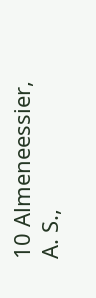10 Almeneessier, A. S.,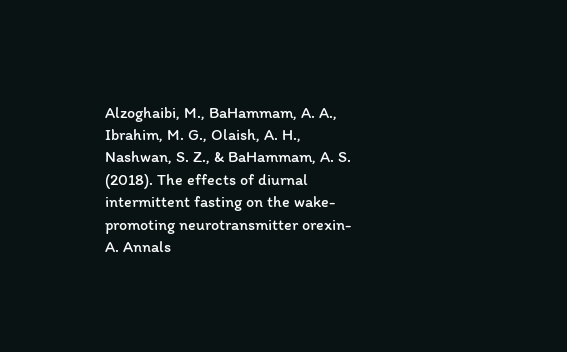Alzoghaibi, M., BaHammam, A. A., Ibrahim, M. G., Olaish, A. H., Nashwan, S. Z., & BaHammam, A. S. (2018). The effects of diurnal intermittent fasting on the wake-promoting neurotransmitter orexin-A. Annals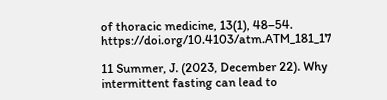of thoracic medicine, 13(1), 48–54. https://doi.org/10.4103/atm.ATM_181_17

11 Summer, J. (2023, December 22). Why intermittent fasting can lead to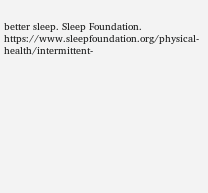better sleep. Sleep Foundation. https://www.sleepfoundation.org/physical-health/intermittent-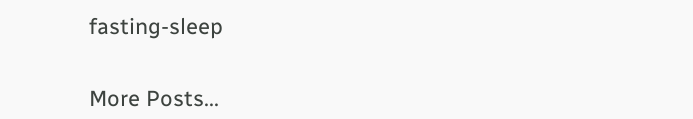fasting-sleep


More Posts...